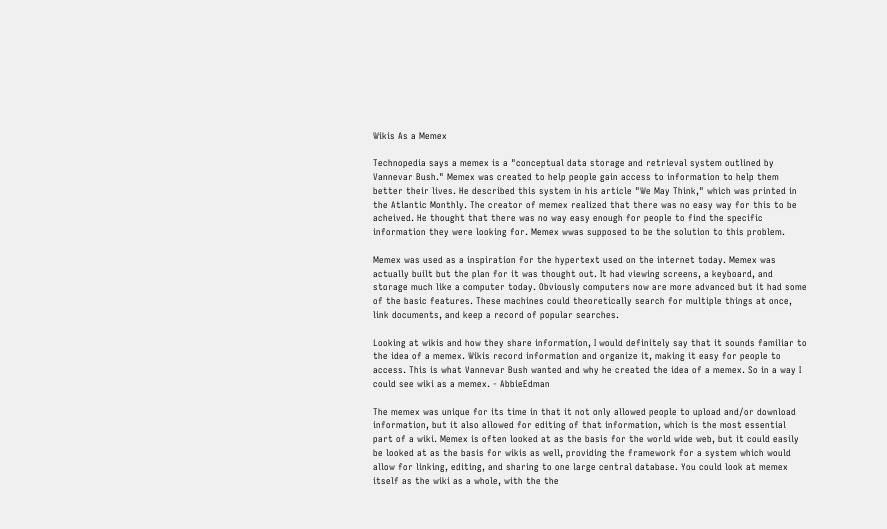Wikis As a Memex

Technopedia says a memex is a "conceptual data storage and retrieval system outlined by Vannevar Bush." Memex was created to help people gain access to information to help them better their lives. He described this system in his article "We May Think," which was printed in the Atlantic Monthly. The creator of memex realized that there was no easy way for this to be acheived. He thought that there was no way easy enough for people to find the specific information they were looking for. Memex wwas supposed to be the solution to this problem.

Memex was used as a inspiration for the hypertext used on the internet today. Memex was actually built but the plan for it was thought out. It had viewing screens, a keyboard, and storage much like a computer today. Obviously computers now are more advanced but it had some of the basic features. These machines could theoretically search for multiple things at once, link documents, and keep a record of popular searches.

Looking at wikis and how they share information, I would definitely say that it sounds familiar to the idea of a memex. Wikis record information and organize it, making it easy for people to access. This is what Vannevar Bush wanted and why he created the idea of a memex. So in a way I could see wiki as a memex. - AbbieEdman

The memex was unique for its time in that it not only allowed people to upload and/or download information, but it also allowed for editing of that information, which is the most essential part of a wiki. Memex is often looked at as the basis for the world wide web, but it could easily be looked at as the basis for wikis as well, providing the framework for a system which would allow for linking, editing, and sharing to one large central database. You could look at memex itself as the wiki as a whole, with the the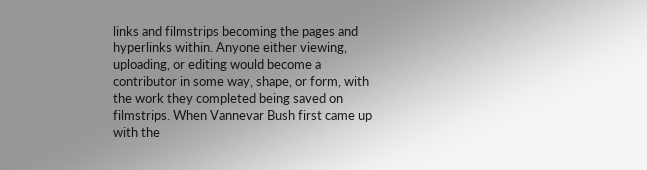links and filmstrips becoming the pages and hyperlinks within. Anyone either viewing, uploading, or editing would become a contributor in some way, shape, or form, with the work they completed being saved on filmstrips. When Vannevar Bush first came up with the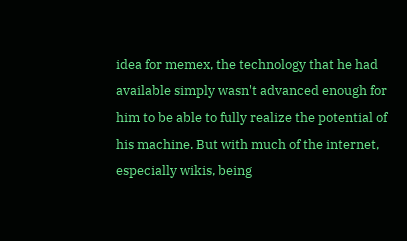idea for memex, the technology that he had available simply wasn't advanced enough for him to be able to fully realize the potential of his machine. But with much of the internet, especially wikis, being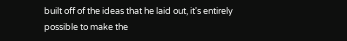built off of the ideas that he laid out, it's entirely possible to make the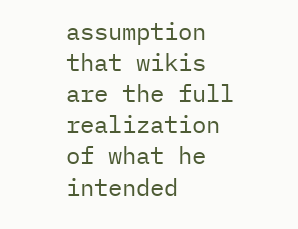assumption that wikis are the full realization of what he intended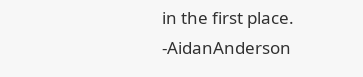in the first place. -AidanAnderson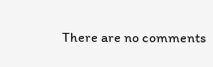There are no comments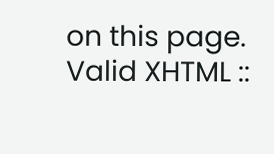on this page.
Valid XHTML ::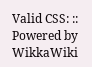Valid CSS: :: Powered by WikkaWiki